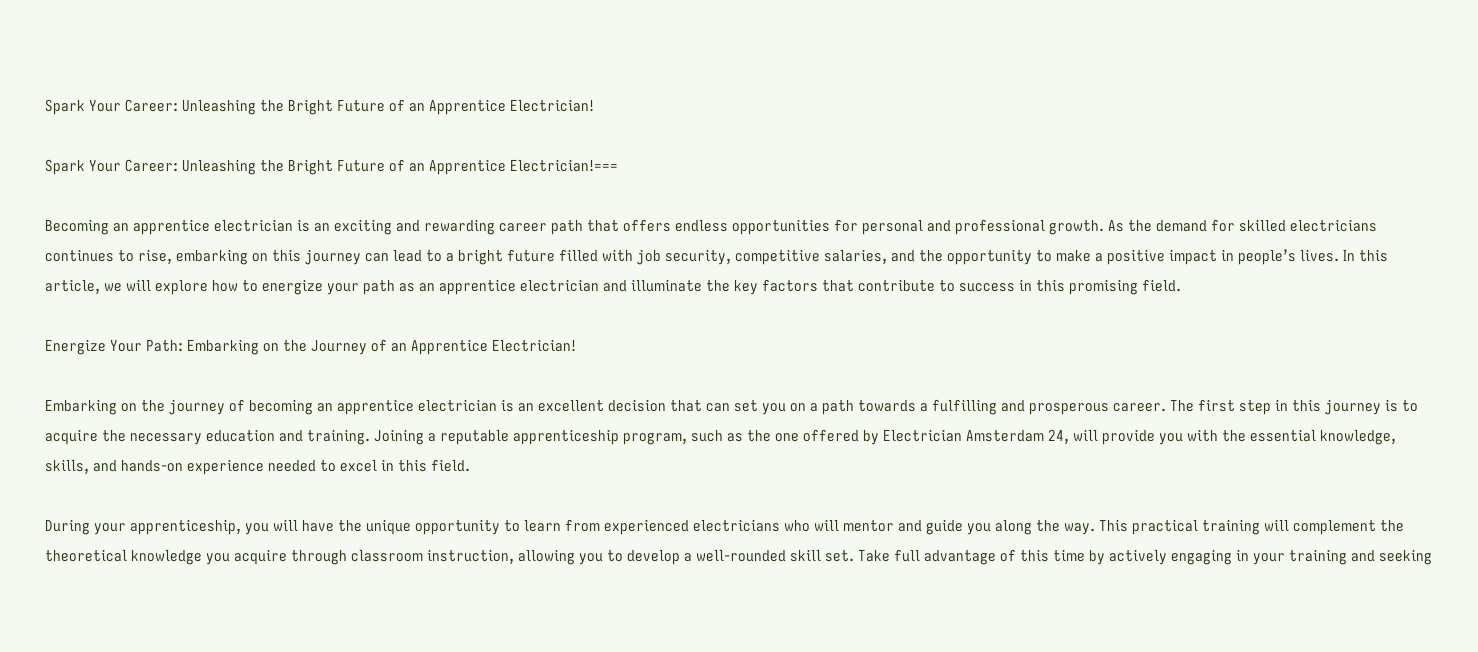Spark Your Career: Unleashing the Bright Future of an Apprentice Electrician!

Spark Your Career: Unleashing the Bright Future of an Apprentice Electrician!===

Becoming an apprentice electrician is an exciting and rewarding career path that offers endless opportunities for personal and professional growth. As the demand for skilled electricians continues to rise, embarking on this journey can lead to a bright future filled with job security, competitive salaries, and the opportunity to make a positive impact in people’s lives. In this article, we will explore how to energize your path as an apprentice electrician and illuminate the key factors that contribute to success in this promising field.

Energize Your Path: Embarking on the Journey of an Apprentice Electrician!

Embarking on the journey of becoming an apprentice electrician is an excellent decision that can set you on a path towards a fulfilling and prosperous career. The first step in this journey is to acquire the necessary education and training. Joining a reputable apprenticeship program, such as the one offered by Electrician Amsterdam 24, will provide you with the essential knowledge, skills, and hands-on experience needed to excel in this field.

During your apprenticeship, you will have the unique opportunity to learn from experienced electricians who will mentor and guide you along the way. This practical training will complement the theoretical knowledge you acquire through classroom instruction, allowing you to develop a well-rounded skill set. Take full advantage of this time by actively engaging in your training and seeking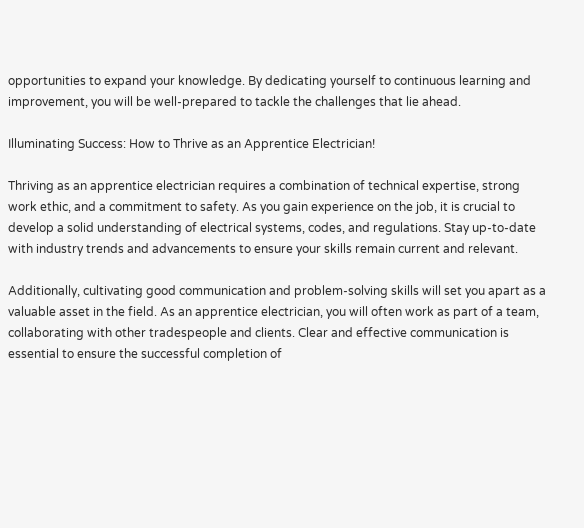opportunities to expand your knowledge. By dedicating yourself to continuous learning and improvement, you will be well-prepared to tackle the challenges that lie ahead.

Illuminating Success: How to Thrive as an Apprentice Electrician!

Thriving as an apprentice electrician requires a combination of technical expertise, strong work ethic, and a commitment to safety. As you gain experience on the job, it is crucial to develop a solid understanding of electrical systems, codes, and regulations. Stay up-to-date with industry trends and advancements to ensure your skills remain current and relevant.

Additionally, cultivating good communication and problem-solving skills will set you apart as a valuable asset in the field. As an apprentice electrician, you will often work as part of a team, collaborating with other tradespeople and clients. Clear and effective communication is essential to ensure the successful completion of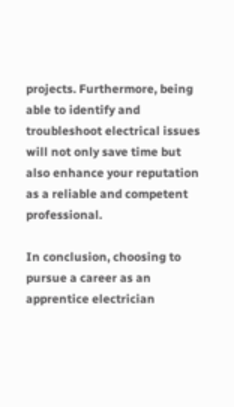projects. Furthermore, being able to identify and troubleshoot electrical issues will not only save time but also enhance your reputation as a reliable and competent professional.

In conclusion, choosing to pursue a career as an apprentice electrician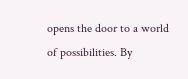opens the door to a world of possibilities. By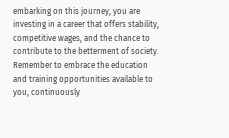embarking on this journey, you are investing in a career that offers stability, competitive wages, and the chance to contribute to the betterment of society. Remember to embrace the education and training opportunities available to you, continuously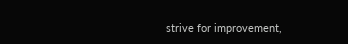strive for improvement,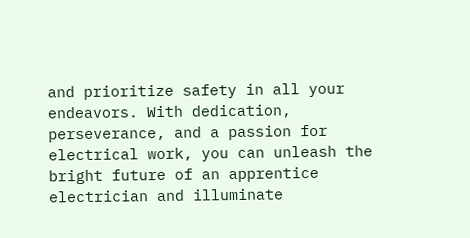and prioritize safety in all your endeavors. With dedication, perseverance, and a passion for electrical work, you can unleash the bright future of an apprentice electrician and illuminate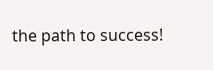the path to success!